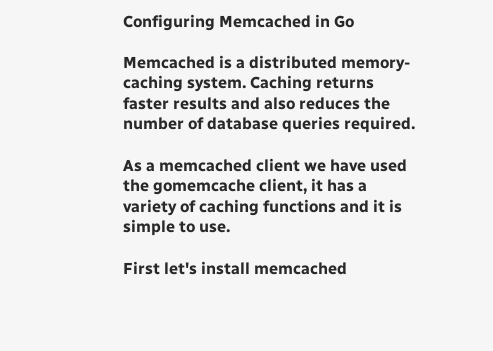Configuring Memcached in Go

Memcached is a distributed memory-caching system. Caching returns faster results and also reduces the number of database queries required.

As a memcached client we have used the gomemcache client, it has a variety of caching functions and it is simple to use.

First let's install memcached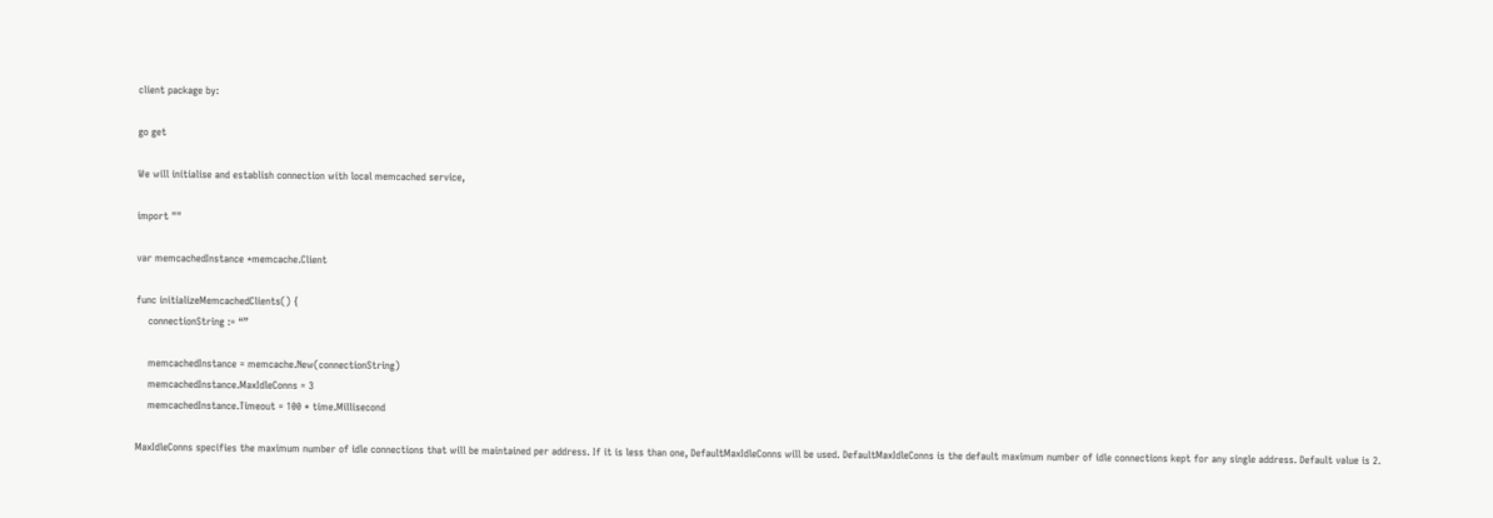client package by:

go get

We will initialise and establish connection with local memcached service,

import ""

var memcachedInstance *memcache.Client

func initializeMemcachedClients() {
    connectionString := “”

    memcachedInstance = memcache.New(connectionString)
    memcachedInstance.MaxIdleConns = 3
    memcachedInstance.Timeout = 100 * time.Millisecond

MaxIdleConns specifies the maximum number of idle connections that will be maintained per address. If it is less than one, DefaultMaxIdleConns will be used. DefaultMaxIdleConns is the default maximum number of idle connections kept for any single address. Default value is 2.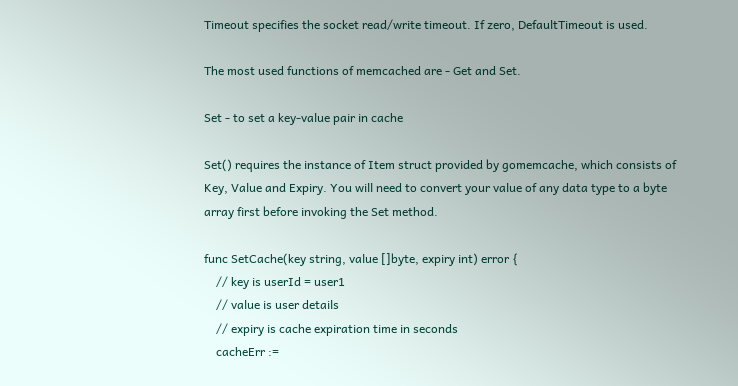Timeout specifies the socket read/write timeout. If zero, DefaultTimeout is used.

The most used functions of memcached are - Get and Set.

Set - to set a key-value pair in cache

Set() requires the instance of Item struct provided by gomemcache, which consists of Key, Value and Expiry. You will need to convert your value of any data type to a byte array first before invoking the Set method.

func SetCache(key string, value []byte, expiry int) error {
    // key is userId = user1
    // value is user details
    // expiry is cache expiration time in seconds
    cacheErr :=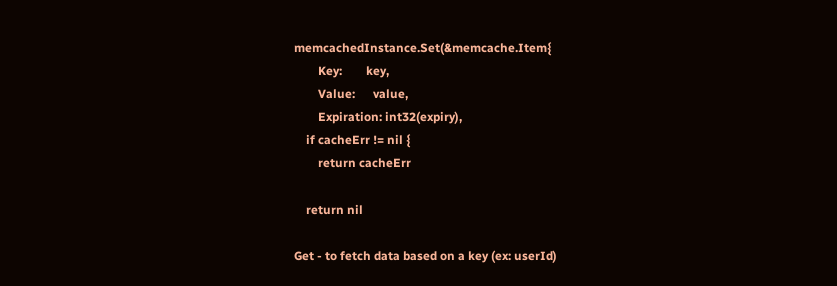memcachedInstance.Set(&memcache.Item{
        Key:        key,
        Value:      value,
        Expiration: int32(expiry),
    if cacheErr != nil {
        return cacheErr

    return nil

Get - to fetch data based on a key (ex: userId)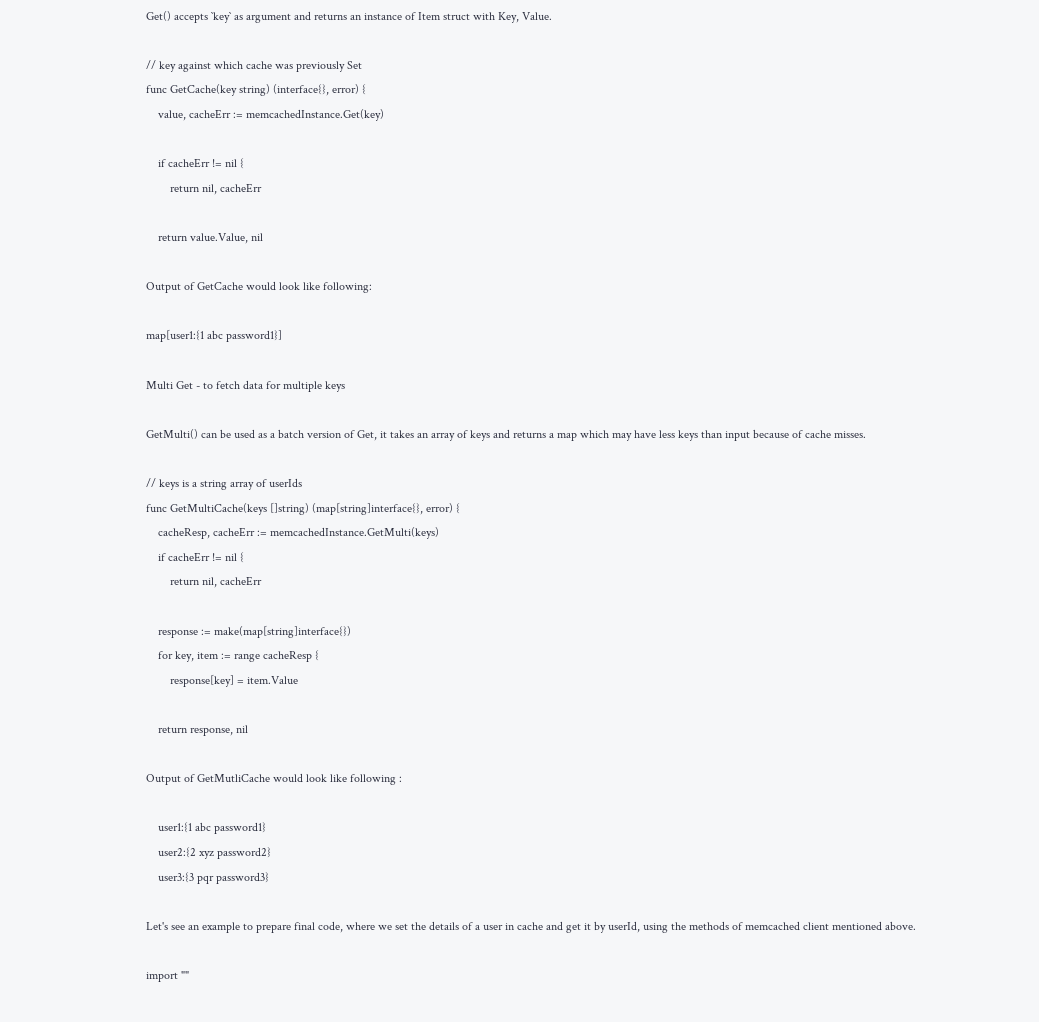Get() accepts `key` as argument and returns an instance of Item struct with Key, Value.

// key against which cache was previously Set
func GetCache(key string) (interface{}, error) {
    value, cacheErr := memcachedInstance.Get(key)

    if cacheErr != nil {
        return nil, cacheErr

    return value.Value, nil

Output of GetCache would look like following:

map[user1:{1 abc password1}]

Multi Get - to fetch data for multiple keys

GetMulti() can be used as a batch version of Get, it takes an array of keys and returns a map which may have less keys than input because of cache misses.

// keys is a string array of userIds
func GetMultiCache(keys []string) (map[string]interface{}, error) {
    cacheResp, cacheErr := memcachedInstance.GetMulti(keys)
    if cacheErr != nil {
        return nil, cacheErr

    response := make(map[string]interface{})
    for key, item := range cacheResp {
        response[key] = item.Value

    return response, nil

Output of GetMutliCache would look like following :

    user1:{1 abc password1}
    user2:{2 xyz password2}
    user3:{3 pqr password3}

Let's see an example to prepare final code, where we set the details of a user in cache and get it by userId, using the methods of memcached client mentioned above.

import ""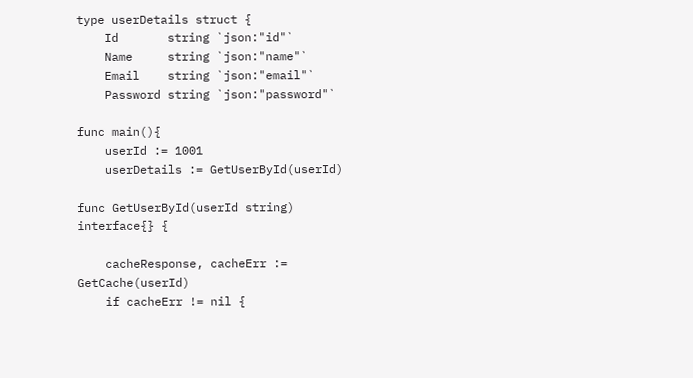type userDetails struct {
    Id       string `json:"id"`
    Name     string `json:"name"`
    Email    string `json:"email"`
    Password string `json:"password"`

func main(){
    userId := 1001
    userDetails := GetUserById(userId)

func GetUserById(userId string) interface{} {

    cacheResponse, cacheErr := GetCache(userId)
    if cacheErr != nil {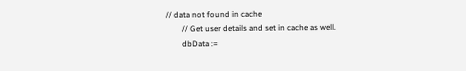// data not found in cache
        // Get user details and set in cache as well.
        dbData :=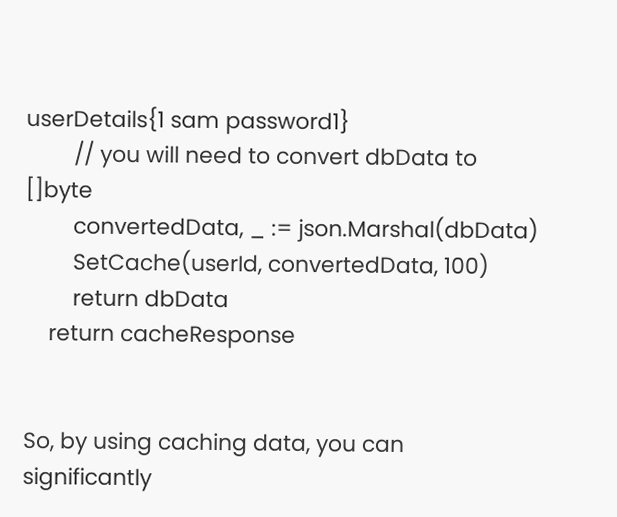userDetails{1 sam password1}
        // you will need to convert dbData to []byte
        convertedData, _ := json.Marshal(dbData)
        SetCache(userId, convertedData, 100)
        return dbData
    return cacheResponse


So, by using caching data, you can significantly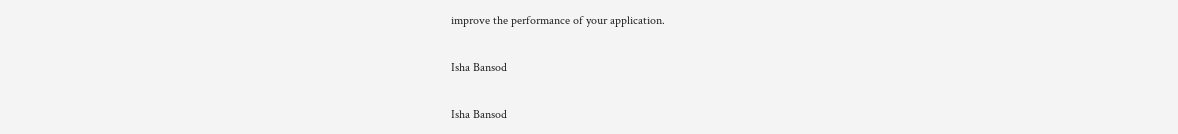improve the performance of your application.

Isha Bansod

Isha Bansod